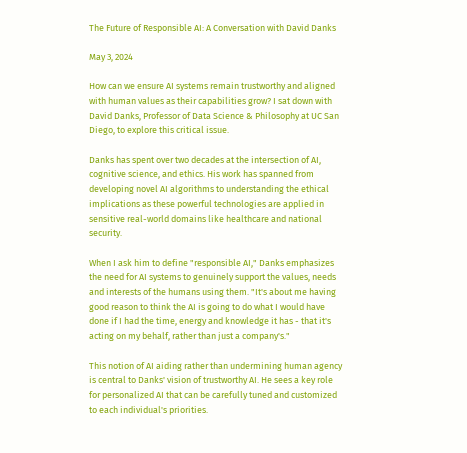The Future of Responsible AI: A Conversation with David Danks

May 3, 2024

How can we ensure AI systems remain trustworthy and aligned with human values as their capabilities grow? I sat down with David Danks, Professor of Data Science & Philosophy at UC San Diego, to explore this critical issue.

Danks has spent over two decades at the intersection of AI, cognitive science, and ethics. His work has spanned from developing novel AI algorithms to understanding the ethical implications as these powerful technologies are applied in sensitive real-world domains like healthcare and national security.

When I ask him to define "responsible AI," Danks emphasizes the need for AI systems to genuinely support the values, needs and interests of the humans using them. "It's about me having good reason to think the AI is going to do what I would have done if I had the time, energy and knowledge it has - that it's acting on my behalf, rather than just a company's."

This notion of AI aiding rather than undermining human agency is central to Danks' vision of trustworthy AI. He sees a key role for personalized AI that can be carefully tuned and customized to each individual's priorities.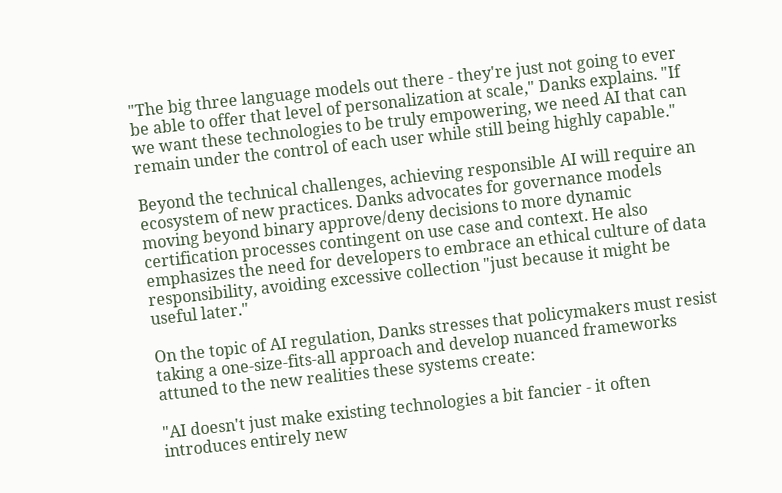"The big three language models out there - they're just not going to ever be able to offer that level of personalization at scale," Danks explains. "If we want these technologies to be truly empowering, we need AI that can remain under the control of each user while still being highly capable."

Beyond the technical challenges, achieving responsible AI will require an ecosystem of new practices. Danks advocates for governance models moving beyond binary approve/deny decisions to more dynamic certification processes contingent on use case and context. He also emphasizes the need for developers to embrace an ethical culture of data responsibility, avoiding excessive collection "just because it might be useful later."

On the topic of AI regulation, Danks stresses that policymakers must resist taking a one-size-fits-all approach and develop nuanced frameworks attuned to the new realities these systems create:

"AI doesn't just make existing technologies a bit fancier - it often introduces entirely new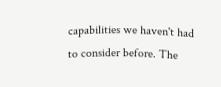capabilities we haven't had to consider before. The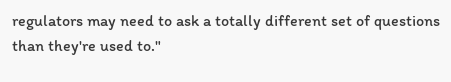regulators may need to ask a totally different set of questions than they're used to."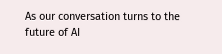As our conversation turns to the future of AI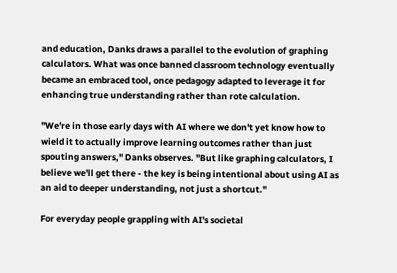and education, Danks draws a parallel to the evolution of graphing calculators. What was once banned classroom technology eventually became an embraced tool, once pedagogy adapted to leverage it for enhancing true understanding rather than rote calculation.

"We're in those early days with AI where we don't yet know how to wield it to actually improve learning outcomes rather than just spouting answers," Danks observes. "But like graphing calculators, I believe we'll get there - the key is being intentional about using AI as an aid to deeper understanding, not just a shortcut."

For everyday people grappling with AI's societal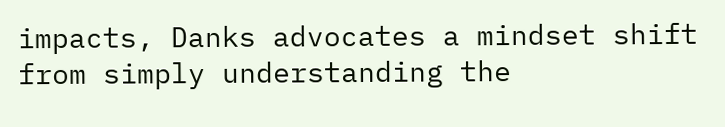impacts, Danks advocates a mindset shift from simply understanding the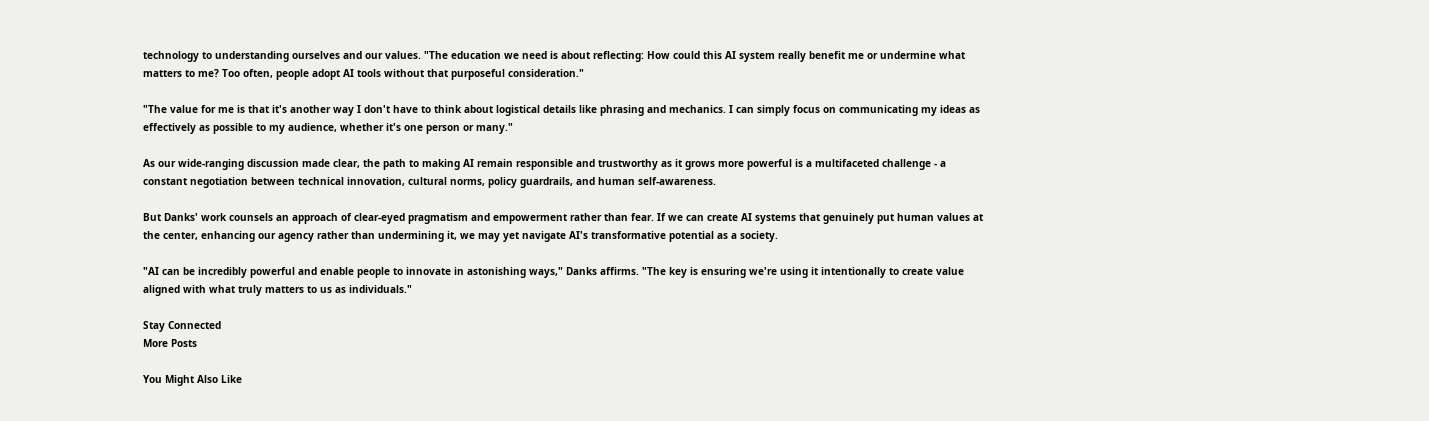technology to understanding ourselves and our values. "The education we need is about reflecting: How could this AI system really benefit me or undermine what matters to me? Too often, people adopt AI tools without that purposeful consideration."

"The value for me is that it's another way I don't have to think about logistical details like phrasing and mechanics. I can simply focus on communicating my ideas as effectively as possible to my audience, whether it's one person or many."

As our wide-ranging discussion made clear, the path to making AI remain responsible and trustworthy as it grows more powerful is a multifaceted challenge - a constant negotiation between technical innovation, cultural norms, policy guardrails, and human self-awareness.

But Danks' work counsels an approach of clear-eyed pragmatism and empowerment rather than fear. If we can create AI systems that genuinely put human values at the center, enhancing our agency rather than undermining it, we may yet navigate AI's transformative potential as a society.

"AI can be incredibly powerful and enable people to innovate in astonishing ways," Danks affirms. "The key is ensuring we're using it intentionally to create value aligned with what truly matters to us as individuals."

Stay Connected
More Posts

You Might Also Like